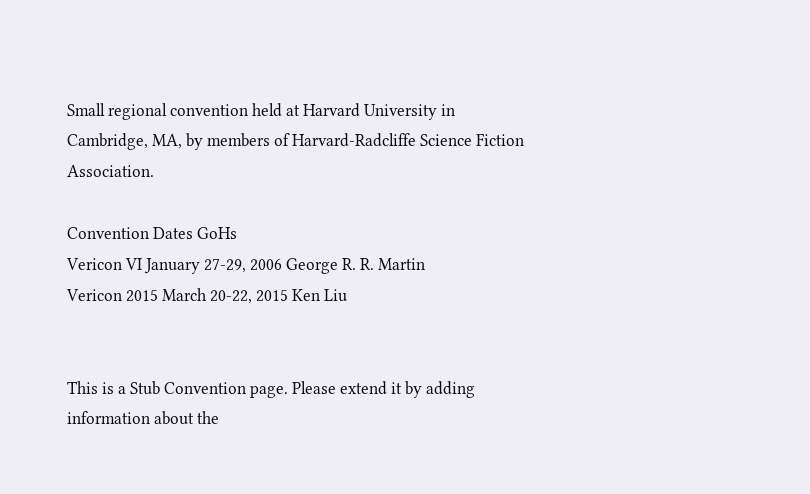Small regional convention held at Harvard University in Cambridge, MA, by members of Harvard-Radcliffe Science Fiction Association.

Convention Dates GoHs
Vericon VI January 27-29, 2006 George R. R. Martin
Vericon 2015 March 20-22, 2015 Ken Liu


This is a Stub Convention page. Please extend it by adding information about the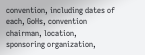convention, including dates of each, GoHs, convention chairman, location, sponsoring organization,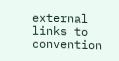external links to convention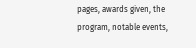pages, awards given, the program, notable events,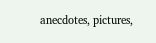anecdotes, pictures,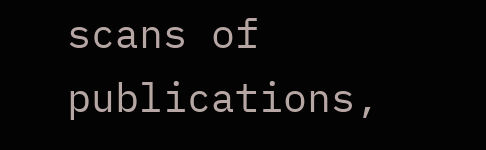scans of publications,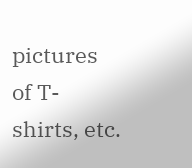pictures of T-shirts, etc.